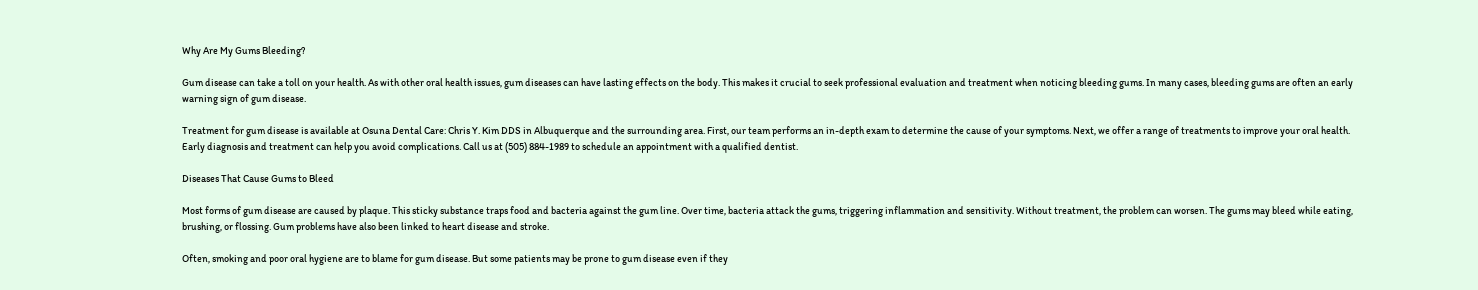Why Are My Gums Bleeding?

Gum disease can take a toll on your health. As with other oral health issues, gum diseases can have lasting effects on the body. This makes it crucial to seek professional evaluation and treatment when noticing bleeding gums. In many cases, bleeding gums are often an early warning sign of gum disease.

Treatment for gum disease is available at Osuna Dental Care: Chris Y. Kim DDS in Albuquerque and the surrounding area. First, our team performs an in-depth exam to determine the cause of your symptoms. Next, we offer a range of treatments to improve your oral health. Early diagnosis and treatment can help you avoid complications. Call us at (505) 884-1989 to schedule an appointment with a qualified dentist.

Diseases That Cause Gums to Bleed

Most forms of gum disease are caused by plaque. This sticky substance traps food and bacteria against the gum line. Over time, bacteria attack the gums, triggering inflammation and sensitivity. Without treatment, the problem can worsen. The gums may bleed while eating, brushing, or flossing. Gum problems have also been linked to heart disease and stroke.

Often, smoking and poor oral hygiene are to blame for gum disease. But some patients may be prone to gum disease even if they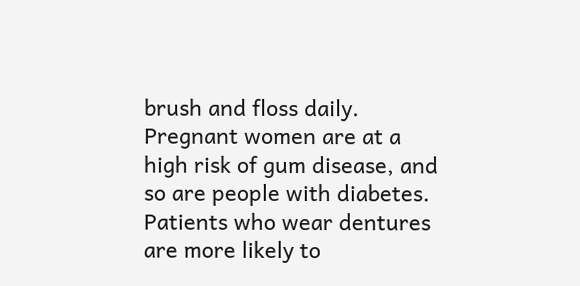brush and floss daily. Pregnant women are at a high risk of gum disease, and so are people with diabetes. Patients who wear dentures are more likely to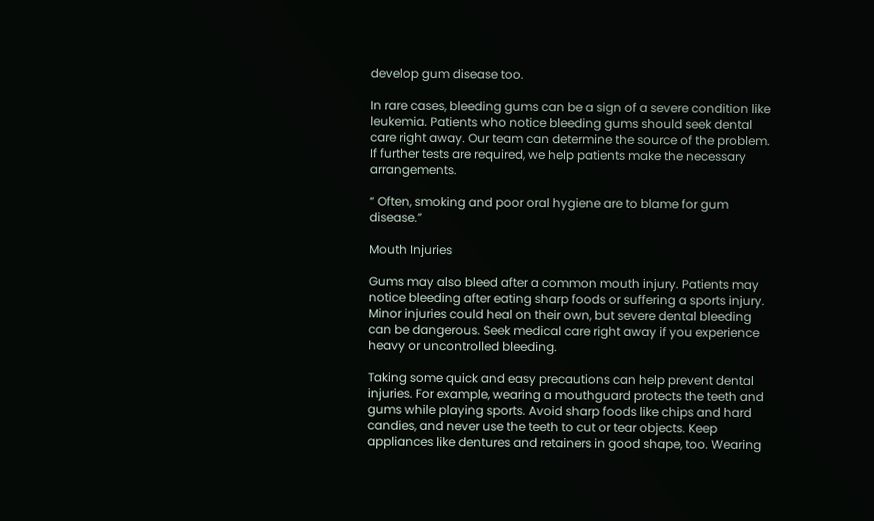develop gum disease too.

In rare cases, bleeding gums can be a sign of a severe condition like leukemia. Patients who notice bleeding gums should seek dental care right away. Our team can determine the source of the problem. If further tests are required, we help patients make the necessary arrangements.

“ Often, smoking and poor oral hygiene are to blame for gum disease.”

Mouth Injuries

Gums may also bleed after a common mouth injury. Patients may notice bleeding after eating sharp foods or suffering a sports injury. Minor injuries could heal on their own, but severe dental bleeding can be dangerous. Seek medical care right away if you experience heavy or uncontrolled bleeding.

Taking some quick and easy precautions can help prevent dental injuries. For example, wearing a mouthguard protects the teeth and gums while playing sports. Avoid sharp foods like chips and hard candies, and never use the teeth to cut or tear objects. Keep appliances like dentures and retainers in good shape, too. Wearing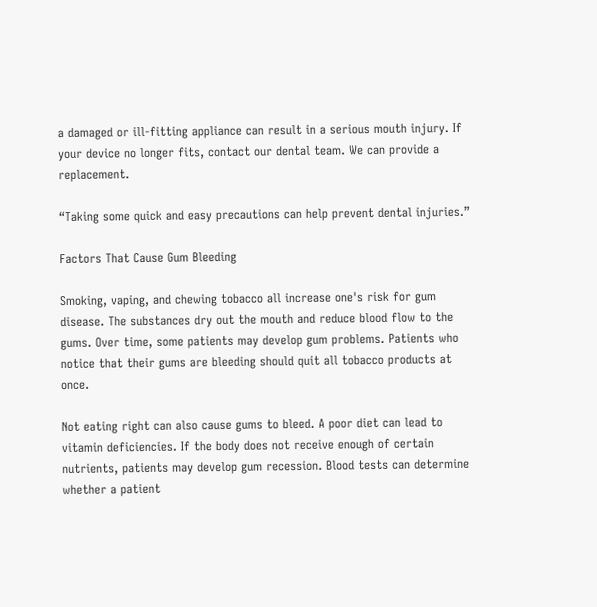a damaged or ill-fitting appliance can result in a serious mouth injury. If your device no longer fits, contact our dental team. We can provide a replacement.

“Taking some quick and easy precautions can help prevent dental injuries.”

Factors That Cause Gum Bleeding

Smoking, vaping, and chewing tobacco all increase one's risk for gum disease. The substances dry out the mouth and reduce blood flow to the gums. Over time, some patients may develop gum problems. Patients who notice that their gums are bleeding should quit all tobacco products at once.

Not eating right can also cause gums to bleed. A poor diet can lead to vitamin deficiencies. If the body does not receive enough of certain nutrients, patients may develop gum recession. Blood tests can determine whether a patient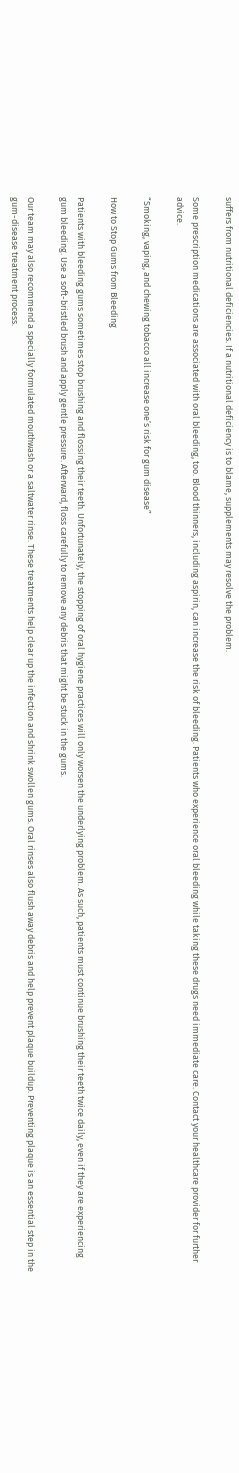suffers from nutritional deficiencies. If a nutritional deficiency is to blame, supplements may resolve the problem.

Some prescription medications are associated with oral bleeding, too. Blood thinners, including aspirin, can increase the risk of bleeding. Patients who experience oral bleeding while taking these drugs need immediate care. Contact your healthcare provider for further advice.

“Smoking, vaping, and chewing tobacco all increase one’s risk for gum disease”

How to Stop Gums from Bleeding

Patients with bleeding gums sometimes stop brushing and flossing their teeth. Unfortunately, the stopping of oral hygiene practices will only worsen the underlying problem. As such, patients must continue brushing their teeth twice daily, even if they are experiencing gum bleeding. Use a soft-bristled brush and apply gentle pressure. Afterward, floss carefully to remove any debris that might be stuck in the gums.

Our team may also recommend a specially formulated mouthwash or a saltwater rinse. These treatments help clear up the infection and shrink swollen gums. Oral rinses also flush away debris and help prevent plaque buildup. Preventing plaque is an essential step in the gum-disease treatment process.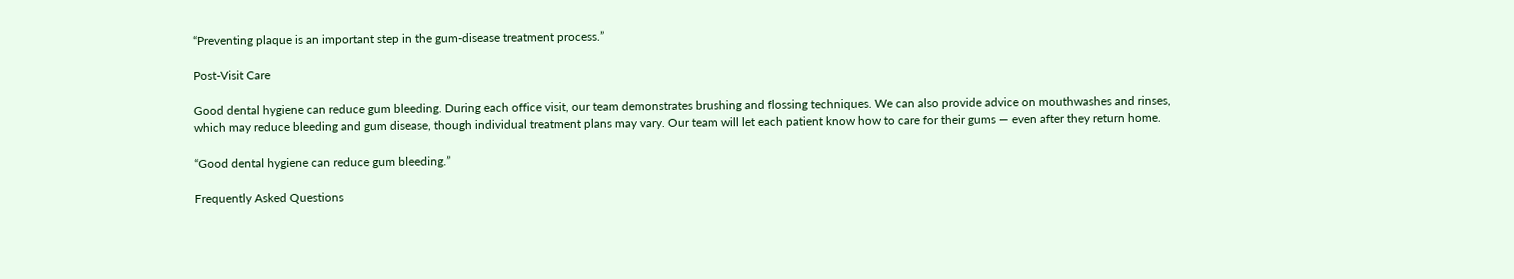“Preventing plaque is an important step in the gum-disease treatment process.”

Post-Visit Care

Good dental hygiene can reduce gum bleeding. During each office visit, our team demonstrates brushing and flossing techniques. We can also provide advice on mouthwashes and rinses, which may reduce bleeding and gum disease, though individual treatment plans may vary. Our team will let each patient know how to care for their gums — even after they return home.

“Good dental hygiene can reduce gum bleeding.”

Frequently Asked Questions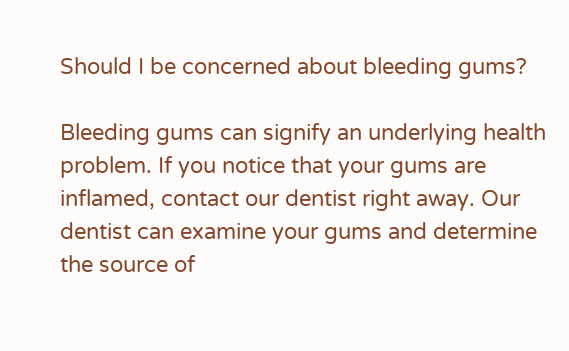Should I be concerned about bleeding gums?

Bleeding gums can signify an underlying health problem. If you notice that your gums are inflamed, contact our dentist right away. Our dentist can examine your gums and determine the source of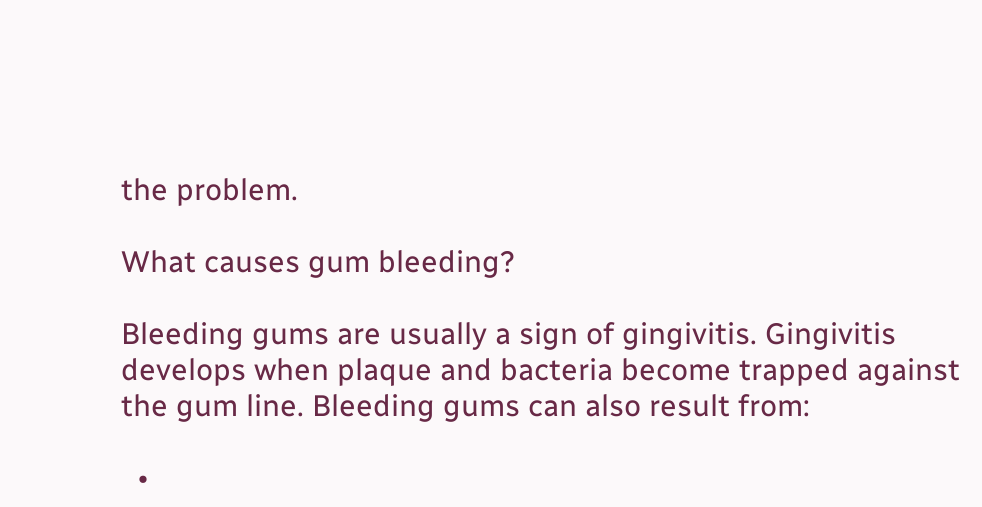the problem.

What causes gum bleeding?

Bleeding gums are usually a sign of gingivitis. Gingivitis develops when plaque and bacteria become trapped against the gum line. Bleeding gums can also result from:

  •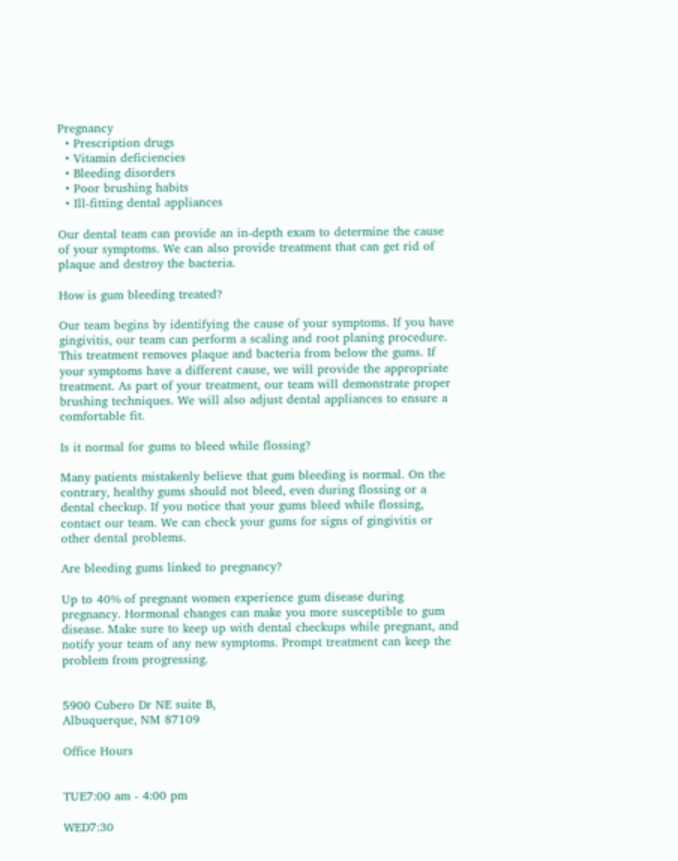Pregnancy
  • Prescription drugs
  • Vitamin deficiencies
  • Bleeding disorders
  • Poor brushing habits
  • Ill-fitting dental appliances

Our dental team can provide an in-depth exam to determine the cause of your symptoms. We can also provide treatment that can get rid of plaque and destroy the bacteria.

How is gum bleeding treated?

Our team begins by identifying the cause of your symptoms. If you have gingivitis, our team can perform a scaling and root planing procedure. This treatment removes plaque and bacteria from below the gums. If your symptoms have a different cause, we will provide the appropriate treatment. As part of your treatment, our team will demonstrate proper brushing techniques. We will also adjust dental appliances to ensure a comfortable fit.

Is it normal for gums to bleed while flossing?

Many patients mistakenly believe that gum bleeding is normal. On the contrary, healthy gums should not bleed, even during flossing or a dental checkup. If you notice that your gums bleed while flossing, contact our team. We can check your gums for signs of gingivitis or other dental problems.

Are bleeding gums linked to pregnancy?

Up to 40% of pregnant women experience gum disease during pregnancy. Hormonal changes can make you more susceptible to gum disease. Make sure to keep up with dental checkups while pregnant, and notify your team of any new symptoms. Prompt treatment can keep the problem from progressing.


5900 Cubero Dr NE suite B,
Albuquerque, NM 87109

Office Hours


TUE7:00 am - 4:00 pm

WED7:30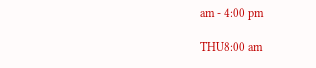am - 4:00 pm

THU8:00 am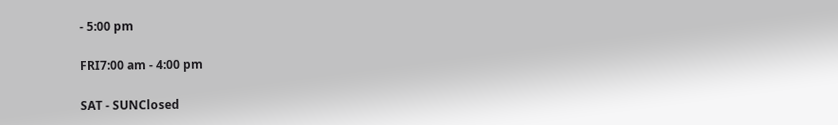- 5:00 pm

FRI7:00 am - 4:00 pm

SAT - SUNClosed